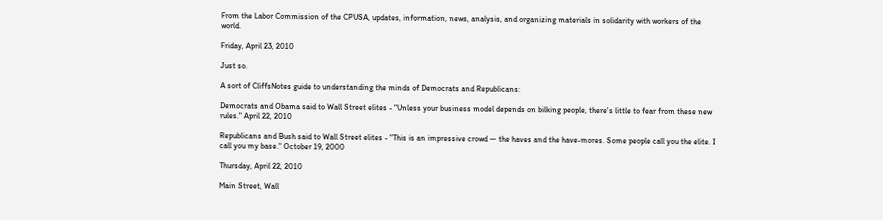From the Labor Commission of the CPUSA, updates, information, news, analysis, and organizing materials in solidarity with workers of the world.

Friday, April 23, 2010

Just so.

A sort of CliffsNotes guide to understanding the minds of Democrats and Republicans:

Democrats and Obama said to Wall Street elites - "Unless your business model depends on bilking people, there's little to fear from these new rules." April 22, 2010

Republicans and Bush said to Wall Street elites - "This is an impressive crowd — the haves and the have-mores. Some people call you the elite. I call you my base." October 19, 2000

Thursday, April 22, 2010

Main Street, Wall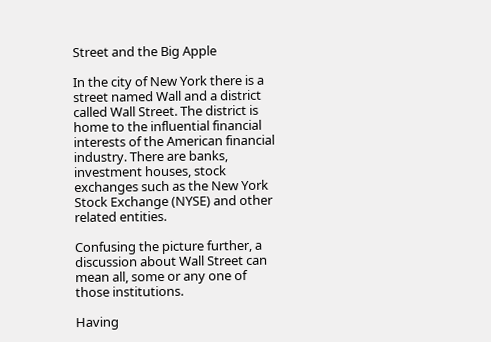Street and the Big Apple

In the city of New York there is a street named Wall and a district called Wall Street. The district is home to the influential financial interests of the American financial industry. There are banks, investment houses, stock exchanges such as the New York Stock Exchange (NYSE) and other related entities.

Confusing the picture further, a discussion about Wall Street can mean all, some or any one of those institutions.

Having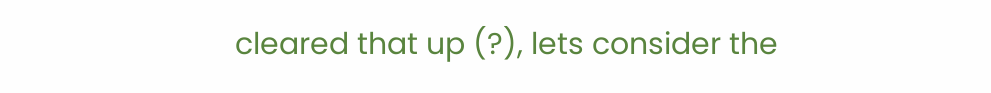cleared that up (?), lets consider the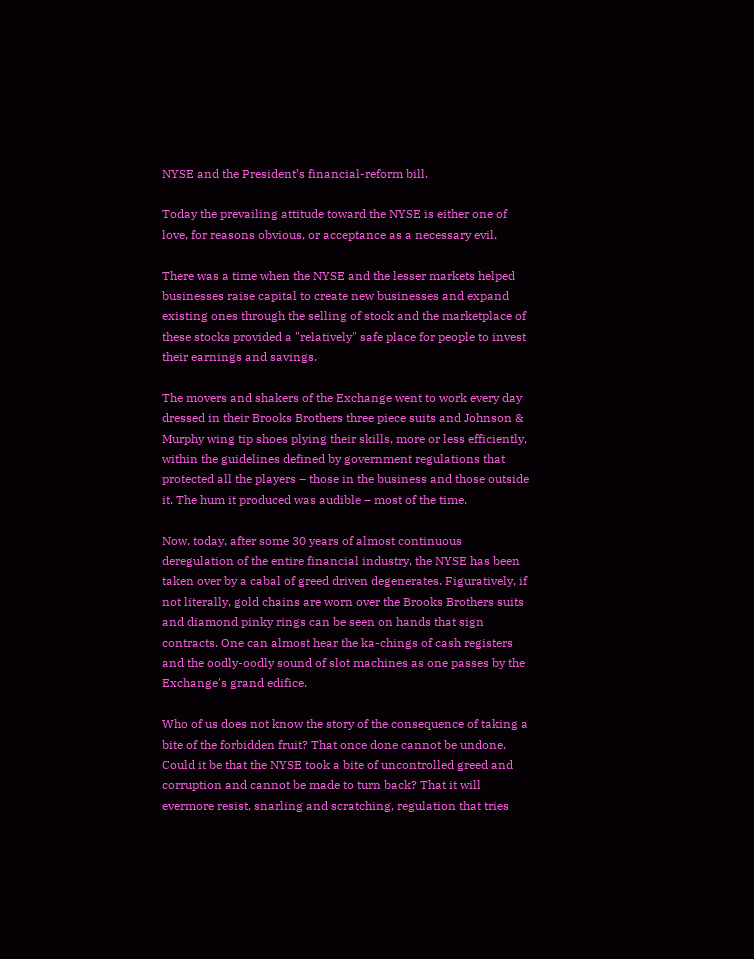NYSE and the President’s financial-reform bill.

Today the prevailing attitude toward the NYSE is either one of love, for reasons obvious, or acceptance as a necessary evil.

There was a time when the NYSE and the lesser markets helped businesses raise capital to create new businesses and expand existing ones through the selling of stock and the marketplace of these stocks provided a "relatively" safe place for people to invest their earnings and savings.

The movers and shakers of the Exchange went to work every day dressed in their Brooks Brothers three piece suits and Johnson & Murphy wing tip shoes plying their skills, more or less efficiently, within the guidelines defined by government regulations that protected all the players – those in the business and those outside it. The hum it produced was audible – most of the time.

Now, today, after some 30 years of almost continuous deregulation of the entire financial industry, the NYSE has been taken over by a cabal of greed driven degenerates. Figuratively, if not literally, gold chains are worn over the Brooks Brothers suits and diamond pinky rings can be seen on hands that sign contracts. One can almost hear the ka-chings of cash registers and the oodly-oodly sound of slot machines as one passes by the Exchange's grand edifice.

Who of us does not know the story of the consequence of taking a bite of the forbidden fruit? That once done cannot be undone. Could it be that the NYSE took a bite of uncontrolled greed and corruption and cannot be made to turn back? That it will evermore resist, snarling and scratching, regulation that tries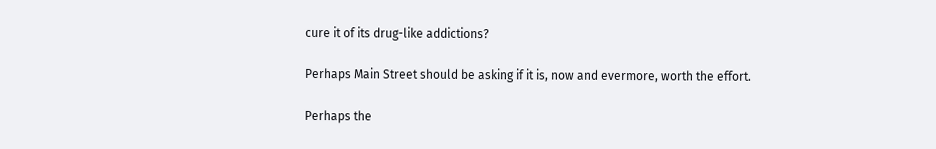cure it of its drug-like addictions?

Perhaps Main Street should be asking if it is, now and evermore, worth the effort.

Perhaps the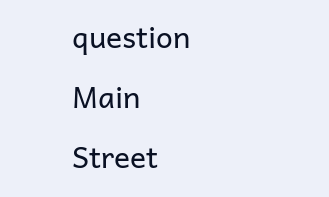question Main Street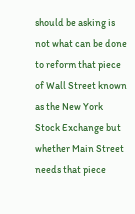should be asking is not what can be done to reform that piece of Wall Street known as the New York Stock Exchange but whether Main Street needs that piece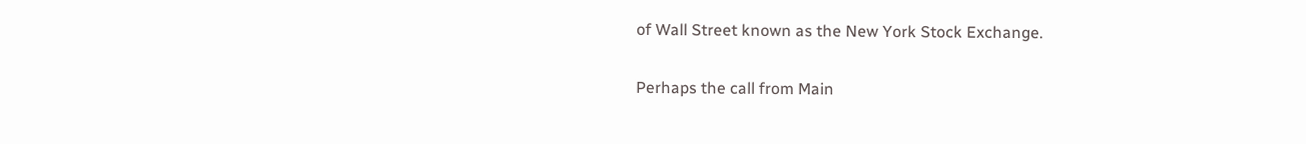of Wall Street known as the New York Stock Exchange.

Perhaps the call from Main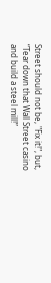Street should not be, "Fix it!", but, “Tear down that Wall Street casino and build a steel mill!”